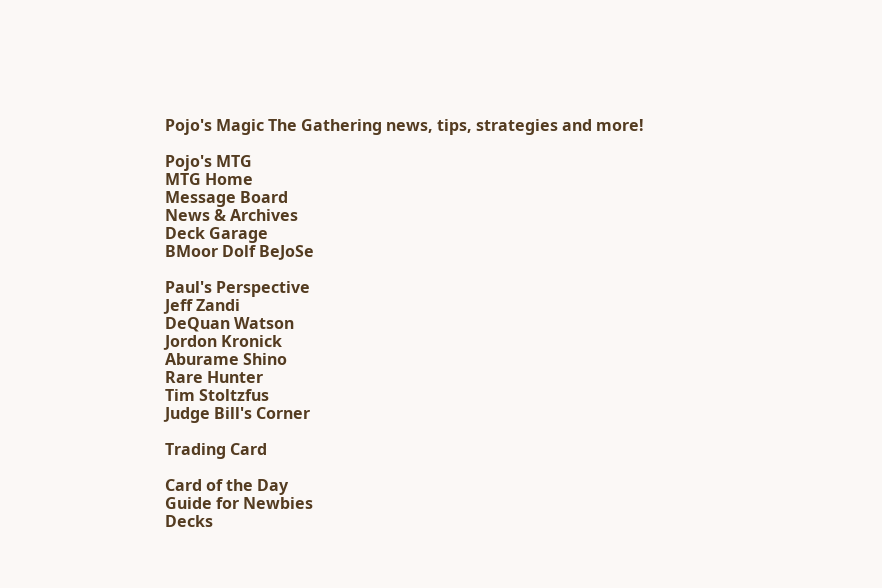Pojo's Magic The Gathering news, tips, strategies and more!

Pojo's MTG
MTG Home
Message Board
News & Archives
Deck Garage
BMoor Dolf BeJoSe

Paul's Perspective
Jeff Zandi
DeQuan Watson
Jordon Kronick
Aburame Shino
Rare Hunter
Tim Stoltzfus
Judge Bill's Corner

Trading Card

Card of the Day
Guide for Newbies
Decks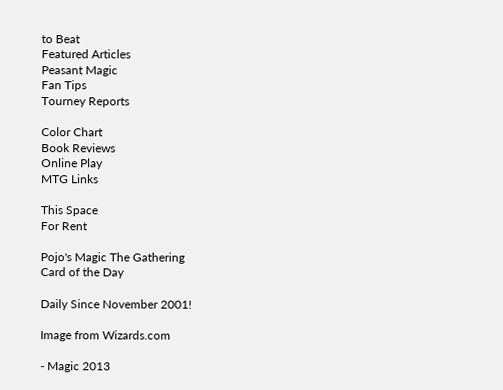to Beat
Featured Articles
Peasant Magic
Fan Tips
Tourney Reports

Color Chart
Book Reviews
Online Play
MTG Links

This Space
For Rent

Pojo's Magic The Gathering
Card of the Day

Daily Since November 2001!

Image from Wizards.com

- Magic 2013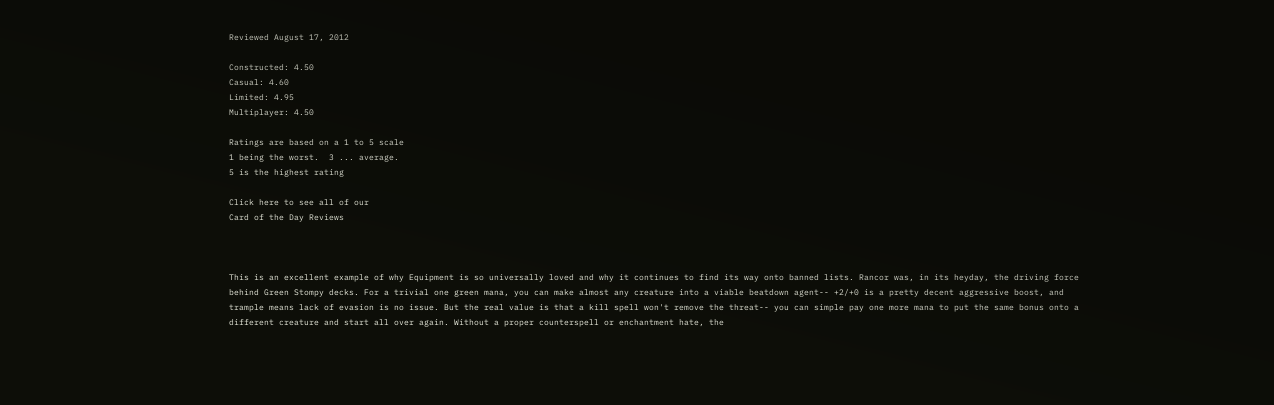Reviewed August 17, 2012

Constructed: 4.50
Casual: 4.60
Limited: 4.95
Multiplayer: 4.50

Ratings are based on a 1 to 5 scale
1 being the worst.  3 ... average.
5 is the highest rating

Click here to see all of our
Card of the Day Reviews



This is an excellent example of why Equipment is so universally loved and why it continues to find its way onto banned lists. Rancor was, in its heyday, the driving force behind Green Stompy decks. For a trivial one green mana, you can make almost any creature into a viable beatdown agent-- +2/+0 is a pretty decent aggressive boost, and trample means lack of evasion is no issue. But the real value is that a kill spell won't remove the threat-- you can simple pay one more mana to put the same bonus onto a different creature and start all over again. Without a proper counterspell or enchantment hate, the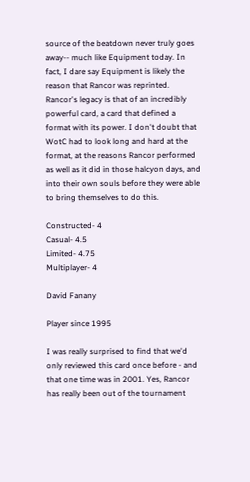source of the beatdown never truly goes away-- much like Equipment today. In fact, I dare say Equipment is likely the reason that Rancor was reprinted. Rancor's legacy is that of an incredibly powerful card, a card that defined a format with its power. I don't doubt that WotC had to look long and hard at the format, at the reasons Rancor performed as well as it did in those halcyon days, and into their own souls before they were able to bring themselves to do this.

Constructed- 4
Casual- 4.5
Limited- 4.75
Multiplayer- 4

David Fanany

Player since 1995

I was really surprised to find that we'd only reviewed this card once before - and that one time was in 2001. Yes, Rancor has really been out of the tournament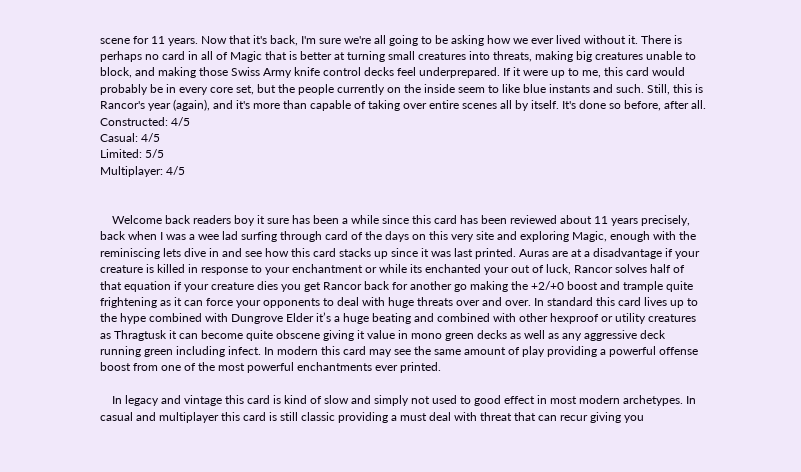scene for 11 years. Now that it's back, I'm sure we're all going to be asking how we ever lived without it. There is perhaps no card in all of Magic that is better at turning small creatures into threats, making big creatures unable to block, and making those Swiss Army knife control decks feel underprepared. If it were up to me, this card would probably be in every core set, but the people currently on the inside seem to like blue instants and such. Still, this is Rancor's year (again), and it's more than capable of taking over entire scenes all by itself. It's done so before, after all.
Constructed: 4/5
Casual: 4/5
Limited: 5/5
Multiplayer: 4/5


    Welcome back readers boy it sure has been a while since this card has been reviewed about 11 years precisely, back when I was a wee lad surfing through card of the days on this very site and exploring Magic, enough with the reminiscing lets dive in and see how this card stacks up since it was last printed. Auras are at a disadvantage if your creature is killed in response to your enchantment or while its enchanted your out of luck, Rancor solves half of that equation if your creature dies you get Rancor back for another go making the +2/+0 boost and trample quite frightening as it can force your opponents to deal with huge threats over and over. In standard this card lives up to the hype combined with Dungrove Elder it’s a huge beating and combined with other hexproof or utility creatures as Thragtusk it can become quite obscene giving it value in mono green decks as well as any aggressive deck running green including infect. In modern this card may see the same amount of play providing a powerful offense boost from one of the most powerful enchantments ever printed.

    In legacy and vintage this card is kind of slow and simply not used to good effect in most modern archetypes. In casual and multiplayer this card is still classic providing a must deal with threat that can recur giving you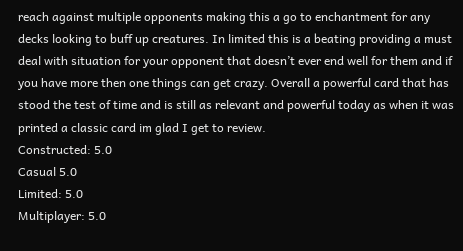reach against multiple opponents making this a go to enchantment for any decks looking to buff up creatures. In limited this is a beating providing a must deal with situation for your opponent that doesn’t ever end well for them and if you have more then one things can get crazy. Overall a powerful card that has stood the test of time and is still as relevant and powerful today as when it was printed a classic card im glad I get to review.
Constructed: 5.0
Casual 5.0
Limited: 5.0
Multiplayer: 5.0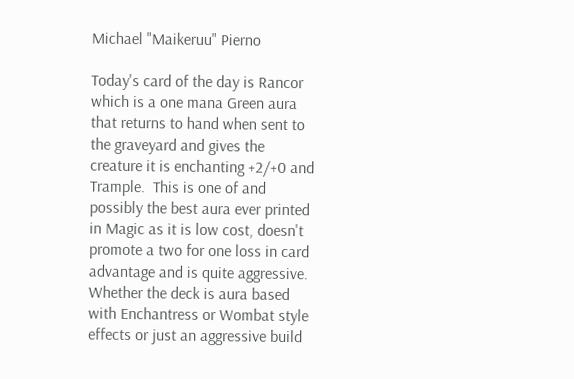Michael "Maikeruu" Pierno

Today's card of the day is Rancor which is a one mana Green aura that returns to hand when sent to the graveyard and gives the creature it is enchanting +2/+0 and Trample.  This is one of and possibly the best aura ever printed in Magic as it is low cost, doesn't promote a two for one loss in card advantage and is quite aggressive.  Whether the deck is aura based with Enchantress or Wombat style effects or just an aggressive build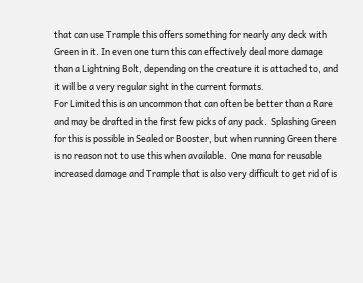that can use Trample this offers something for nearly any deck with Green in it. In even one turn this can effectively deal more damage than a Lightning Bolt, depending on the creature it is attached to, and it will be a very regular sight in the current formats.
For Limited this is an uncommon that can often be better than a Rare and may be drafted in the first few picks of any pack.  Splashing Green for this is possible in Sealed or Booster, but when running Green there is no reason not to use this when available.  One mana for reusable increased damage and Trample that is also very difficult to get rid of is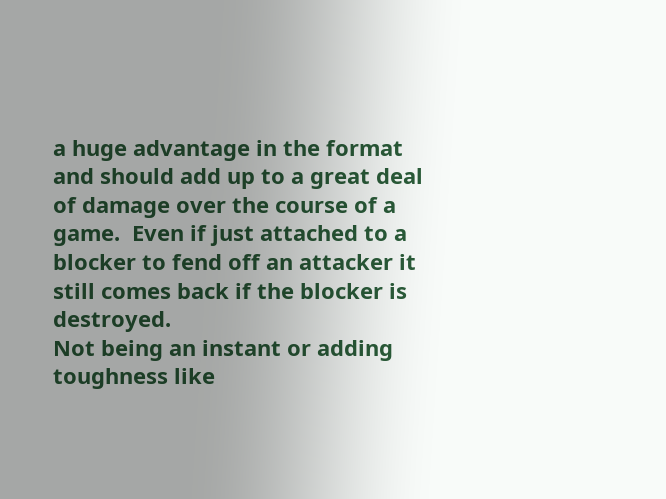a huge advantage in the format and should add up to a great deal of damage over the course of a game.  Even if just attached to a blocker to fend off an attacker it still comes back if the blocker is destroyed.
Not being an instant or adding toughness like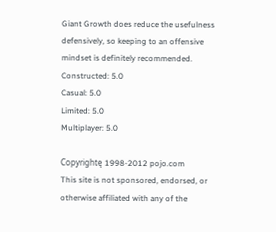Giant Growth does reduce the usefulness defensively, so keeping to an offensive mindset is definitely recommended.
Constructed: 5.0
Casual: 5.0
Limited: 5.0
Multiplayer: 5.0

Copyrightę 1998-2012 pojo.com
This site is not sponsored, endorsed, or otherwise affiliated with any of the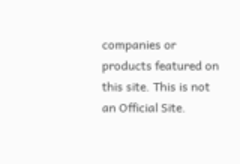companies or products featured on this site. This is not an Official Site.